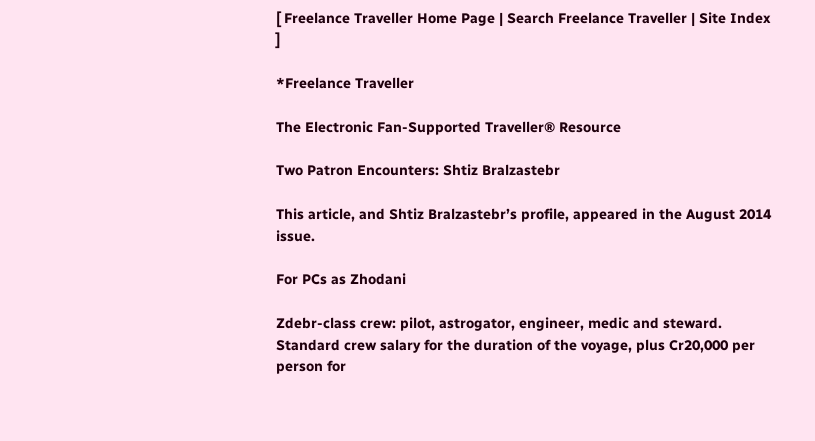[ Freelance Traveller Home Page | Search Freelance Traveller | Site Index ]

*Freelance Traveller

The Electronic Fan-Supported Traveller® Resource

Two Patron Encounters: Shtiz Bralzastebr

This article, and Shtiz Bralzastebr’s profile, appeared in the August 2014 issue.

For PCs as Zhodani

Zdebr-class crew: pilot, astrogator, engineer, medic and steward.
Standard crew salary for the duration of the voyage, plus Cr20,000 per person for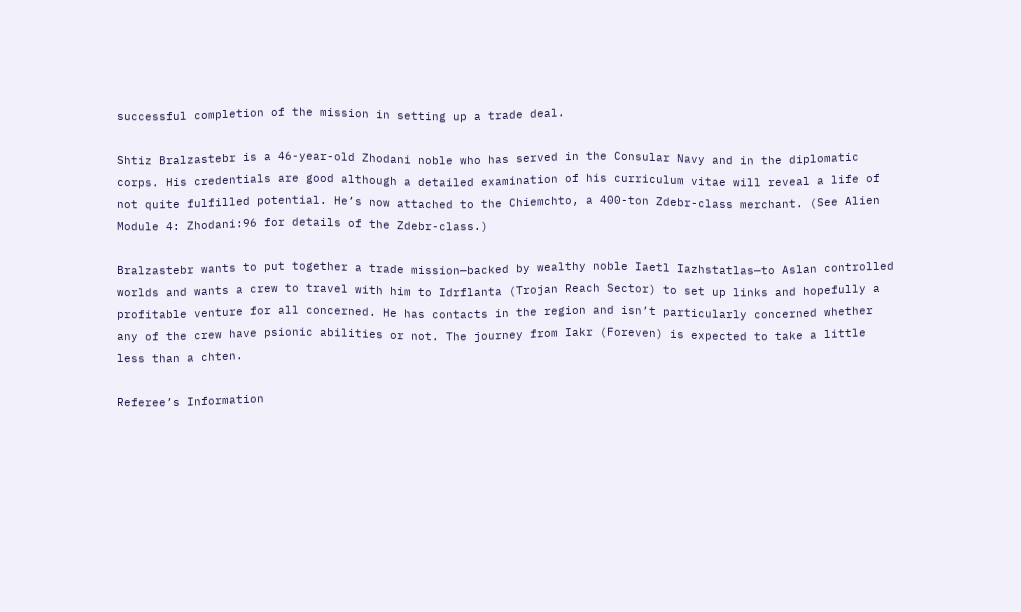successful completion of the mission in setting up a trade deal.

Shtiz Bralzastebr is a 46-year-old Zhodani noble who has served in the Consular Navy and in the diplomatic corps. His credentials are good although a detailed examination of his curriculum vitae will reveal a life of not quite fulfilled potential. He’s now attached to the Chiemchto, a 400-ton Zdebr-class merchant. (See Alien Module 4: Zhodani:96 for details of the Zdebr-class.)

Bralzastebr wants to put together a trade mission—backed by wealthy noble Iaetl Iazhstatlas—to Aslan controlled worlds and wants a crew to travel with him to Idrflanta (Trojan Reach Sector) to set up links and hopefully a profitable venture for all concerned. He has contacts in the region and isn’t particularly concerned whether any of the crew have psionic abilities or not. The journey from Iakr (Foreven) is expected to take a little less than a chten.

Referee’s Information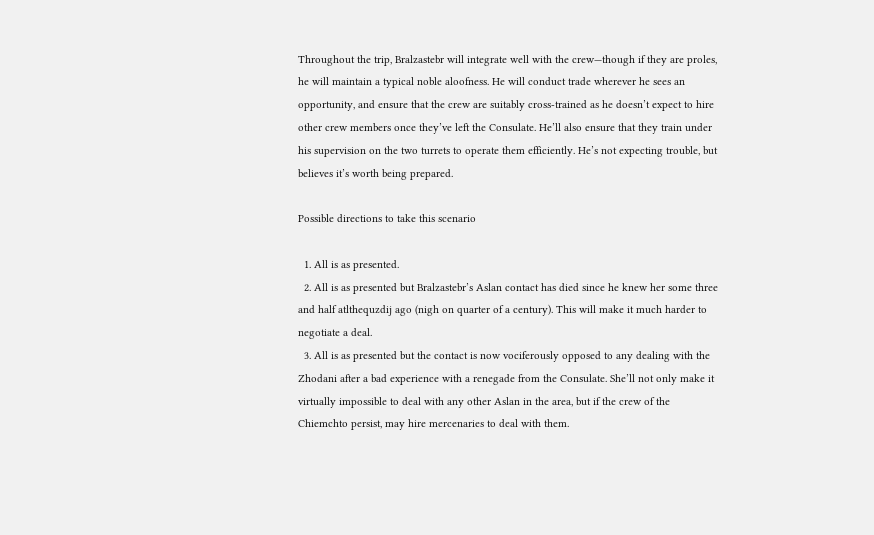Throughout the trip, Bralzastebr will integrate well with the crew—though if they are proles, he will maintain a typical noble aloofness. He will conduct trade wherever he sees an opportunity, and ensure that the crew are suitably cross-trained as he doesn’t expect to hire other crew members once they’ve left the Consulate. He’ll also ensure that they train under his supervision on the two turrets to operate them efficiently. He’s not expecting trouble, but believes it’s worth being prepared.

Possible directions to take this scenario

  1. All is as presented.
  2. All is as presented but Bralzastebr’s Aslan contact has died since he knew her some three and half atlthequzdij ago (nigh on quarter of a century). This will make it much harder to negotiate a deal.
  3. All is as presented but the contact is now vociferously opposed to any dealing with the Zhodani after a bad experience with a renegade from the Consulate. She’ll not only make it virtually impossible to deal with any other Aslan in the area, but if the crew of the Chiemchto persist, may hire mercenaries to deal with them.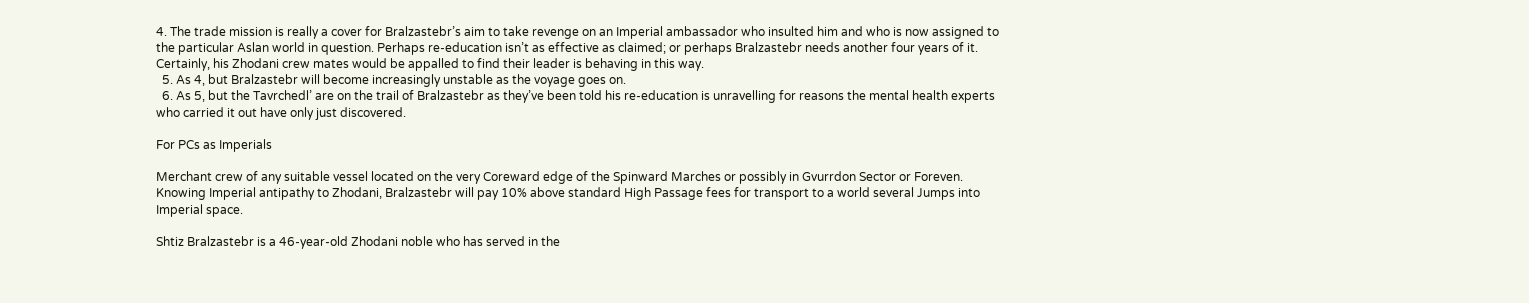4. The trade mission is really a cover for Bralzastebr’s aim to take revenge on an Imperial ambassador who insulted him and who is now assigned to the particular Aslan world in question. Perhaps re-education isn’t as effective as claimed; or perhaps Bralzastebr needs another four years of it. Certainly, his Zhodani crew mates would be appalled to find their leader is behaving in this way.
  5. As 4, but Bralzastebr will become increasingly unstable as the voyage goes on.
  6. As 5, but the Tavrchedl’ are on the trail of Bralzastebr as they’ve been told his re-education is unravelling for reasons the mental health experts who carried it out have only just discovered.

For PCs as Imperials

Merchant crew of any suitable vessel located on the very Coreward edge of the Spinward Marches or possibly in Gvurrdon Sector or Foreven.
Knowing Imperial antipathy to Zhodani, Bralzastebr will pay 10% above standard High Passage fees for transport to a world several Jumps into Imperial space.

Shtiz Bralzastebr is a 46-year-old Zhodani noble who has served in the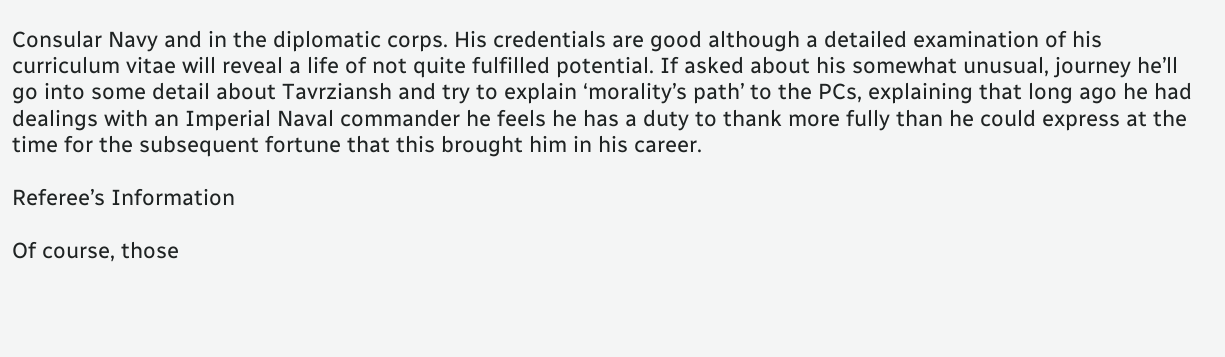Consular Navy and in the diplomatic corps. His credentials are good although a detailed examination of his curriculum vitae will reveal a life of not quite fulfilled potential. If asked about his somewhat unusual, journey he’ll go into some detail about Tavrziansh and try to explain ‘morality’s path’ to the PCs, explaining that long ago he had dealings with an Imperial Naval commander he feels he has a duty to thank more fully than he could express at the time for the subsequent fortune that this brought him in his career.

Referee’s Information

Of course, those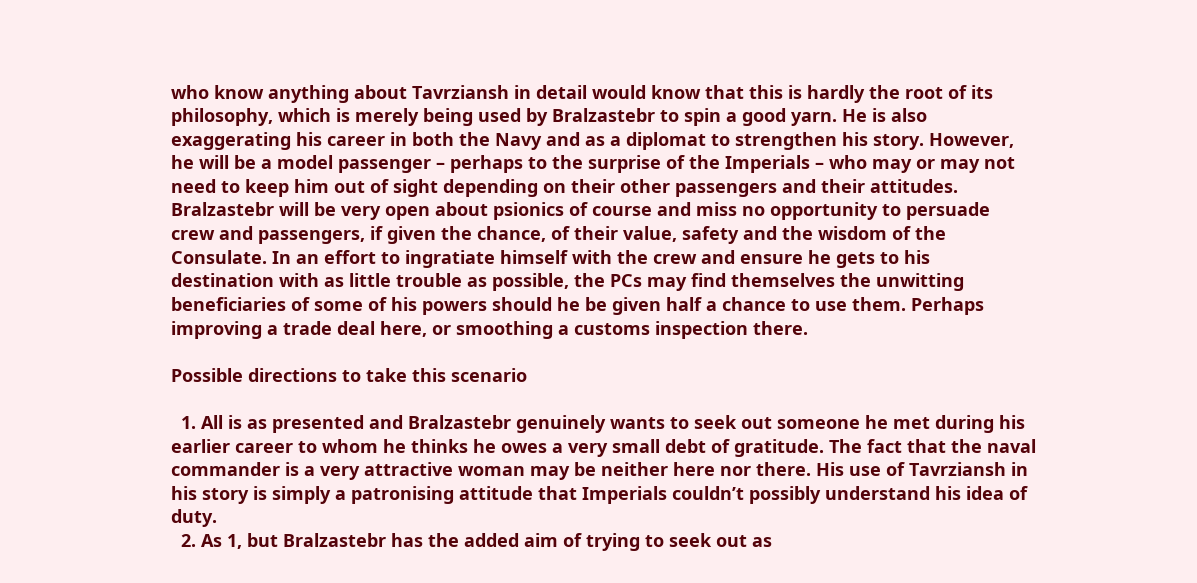who know anything about Tavrziansh in detail would know that this is hardly the root of its philosophy, which is merely being used by Bralzastebr to spin a good yarn. He is also exaggerating his career in both the Navy and as a diplomat to strengthen his story. However, he will be a model passenger – perhaps to the surprise of the Imperials – who may or may not need to keep him out of sight depending on their other passengers and their attitudes. Bralzastebr will be very open about psionics of course and miss no opportunity to persuade crew and passengers, if given the chance, of their value, safety and the wisdom of the Consulate. In an effort to ingratiate himself with the crew and ensure he gets to his destination with as little trouble as possible, the PCs may find themselves the unwitting beneficiaries of some of his powers should he be given half a chance to use them. Perhaps improving a trade deal here, or smoothing a customs inspection there.

Possible directions to take this scenario

  1. All is as presented and Bralzastebr genuinely wants to seek out someone he met during his earlier career to whom he thinks he owes a very small debt of gratitude. The fact that the naval commander is a very attractive woman may be neither here nor there. His use of Tavrziansh in his story is simply a patronising attitude that Imperials couldn’t possibly understand his idea of duty.
  2. As 1, but Bralzastebr has the added aim of trying to seek out as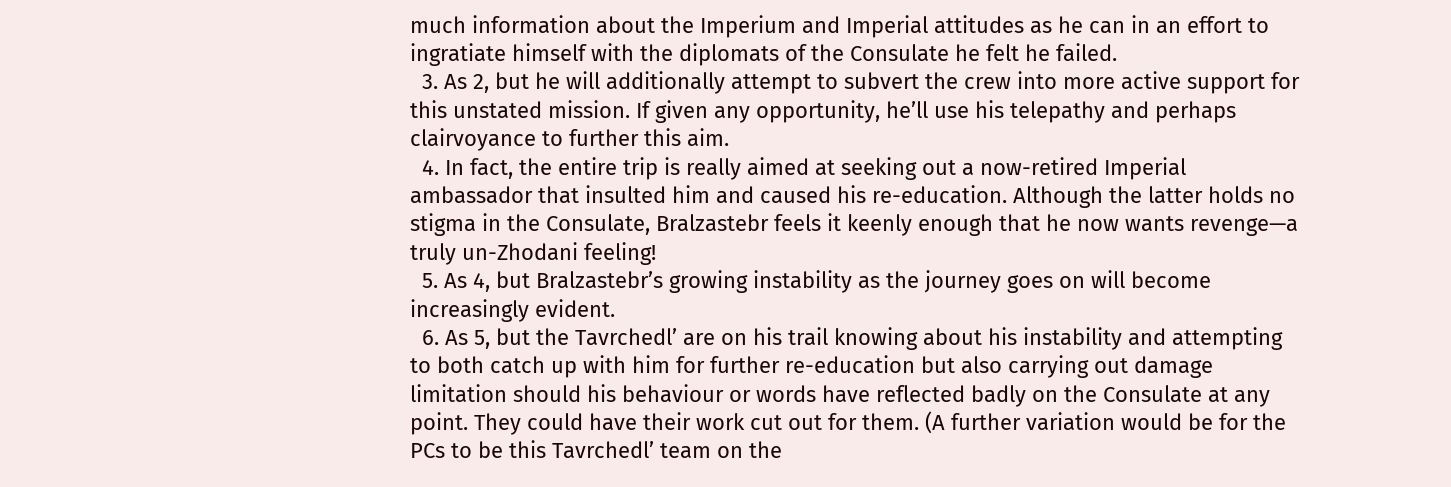much information about the Imperium and Imperial attitudes as he can in an effort to ingratiate himself with the diplomats of the Consulate he felt he failed.
  3. As 2, but he will additionally attempt to subvert the crew into more active support for this unstated mission. If given any opportunity, he’ll use his telepathy and perhaps clairvoyance to further this aim.
  4. In fact, the entire trip is really aimed at seeking out a now-retired Imperial ambassador that insulted him and caused his re-education. Although the latter holds no stigma in the Consulate, Bralzastebr feels it keenly enough that he now wants revenge—a truly un-Zhodani feeling!
  5. As 4, but Bralzastebr’s growing instability as the journey goes on will become increasingly evident.
  6. As 5, but the Tavrchedl’ are on his trail knowing about his instability and attempting to both catch up with him for further re-education but also carrying out damage limitation should his behaviour or words have reflected badly on the Consulate at any point. They could have their work cut out for them. (A further variation would be for the PCs to be this Tavrchedl’ team on the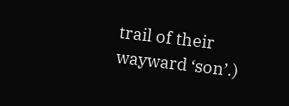trail of their wayward ‘son’.)